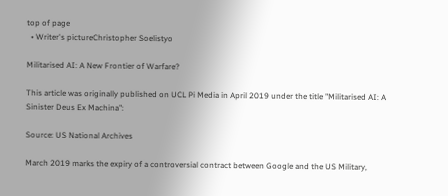top of page
  • Writer's pictureChristopher Soelistyo

Militarised AI: A New Frontier of Warfare?

This article was originally published on UCL Pi Media in April 2019 under the title "Militarised AI: A Sinister Deus Ex Machina":

Source: US National Archives

March 2019 marks the expiry of a controversial contract between Google and the US Military,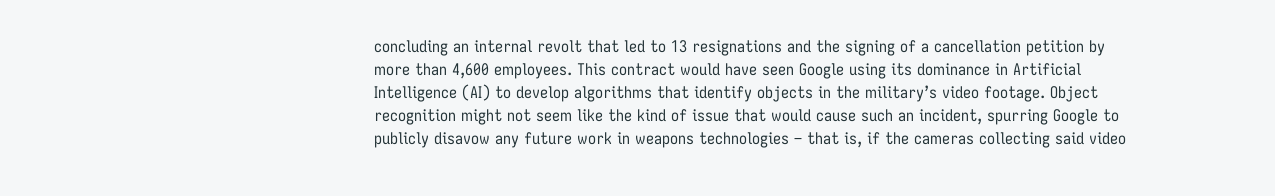concluding an internal revolt that led to 13 resignations and the signing of a cancellation petition by more than 4,600 employees. This contract would have seen Google using its dominance in Artificial Intelligence (AI) to develop algorithms that identify objects in the military’s video footage. Object recognition might not seem like the kind of issue that would cause such an incident, spurring Google to publicly disavow any future work in weapons technologies – that is, if the cameras collecting said video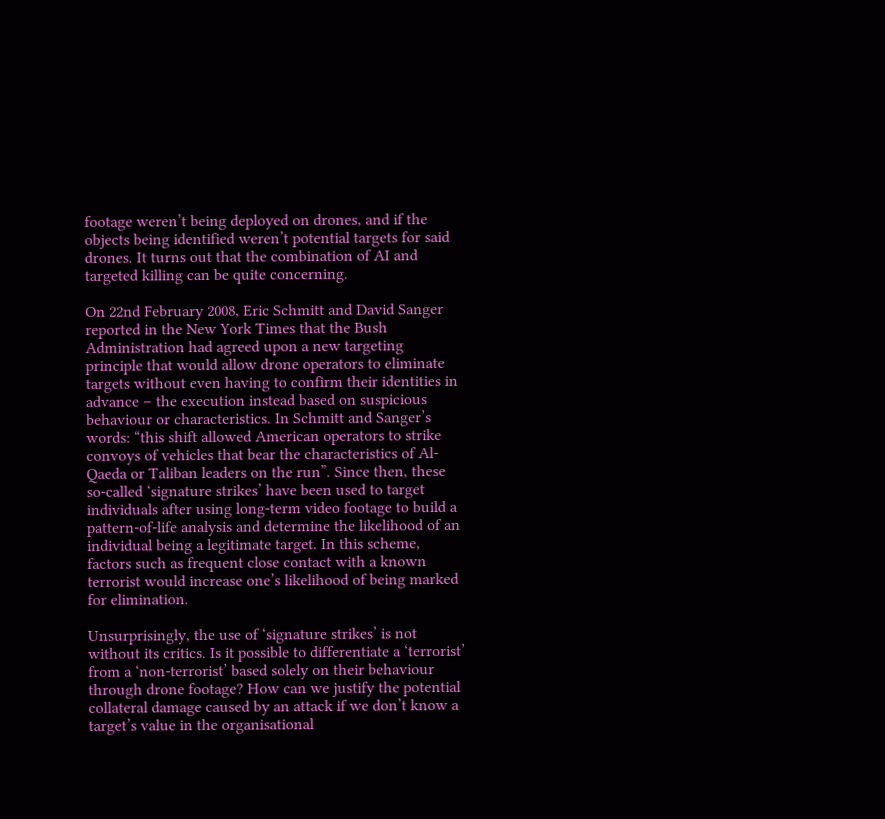footage weren’t being deployed on drones, and if the objects being identified weren’t potential targets for said drones. It turns out that the combination of AI and targeted killing can be quite concerning.

On 22nd February 2008, Eric Schmitt and David Sanger reported in the New York Times that the Bush Administration had agreed upon a new targeting principle that would allow drone operators to eliminate targets without even having to confirm their identities in advance – the execution instead based on suspicious behaviour or characteristics. In Schmitt and Sanger’s words: “this shift allowed American operators to strike convoys of vehicles that bear the characteristics of Al-Qaeda or Taliban leaders on the run”. Since then, these so-called ‘signature strikes’ have been used to target individuals after using long-term video footage to build a pattern-of-life analysis and determine the likelihood of an individual being a legitimate target. In this scheme, factors such as frequent close contact with a known terrorist would increase one’s likelihood of being marked for elimination.

Unsurprisingly, the use of ‘signature strikes’ is not without its critics. Is it possible to differentiate a ‘terrorist’ from a ‘non-terrorist’ based solely on their behaviour through drone footage? How can we justify the potential collateral damage caused by an attack if we don’t know a target’s value in the organisational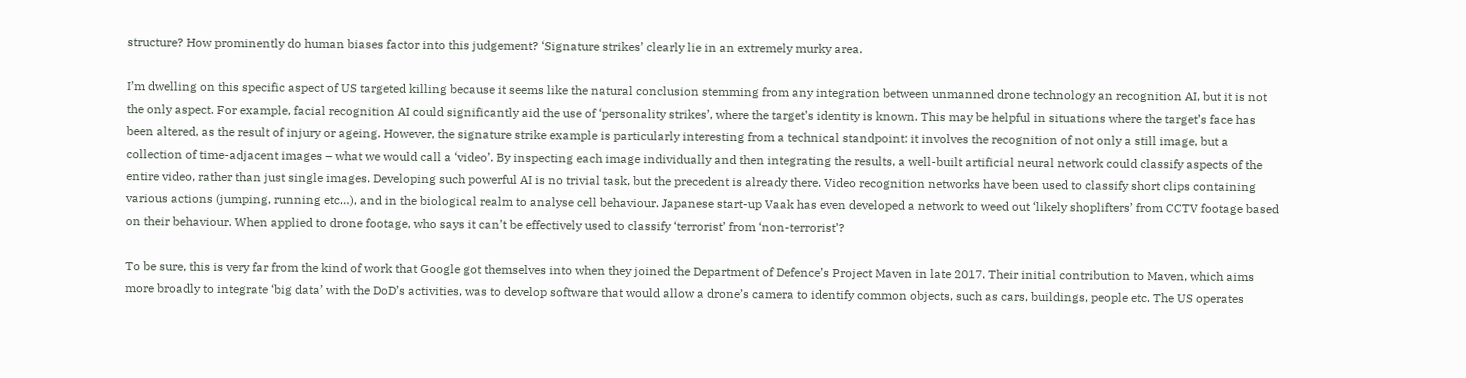structure? How prominently do human biases factor into this judgement? ‘Signature strikes’ clearly lie in an extremely murky area.

I’m dwelling on this specific aspect of US targeted killing because it seems like the natural conclusion stemming from any integration between unmanned drone technology an recognition AI, but it is not the only aspect. For example, facial recognition AI could significantly aid the use of ‘personality strikes’, where the target’s identity is known. This may be helpful in situations where the target’s face has been altered, as the result of injury or ageing. However, the signature strike example is particularly interesting from a technical standpoint: it involves the recognition of not only a still image, but a collection of time-adjacent images – what we would call a ‘video’. By inspecting each image individually and then integrating the results, a well-built artificial neural network could classify aspects of the entire video, rather than just single images. Developing such powerful AI is no trivial task, but the precedent is already there. Video recognition networks have been used to classify short clips containing various actions (jumping, running etc…), and in the biological realm to analyse cell behaviour. Japanese start-up Vaak has even developed a network to weed out ‘likely shoplifters’ from CCTV footage based on their behaviour. When applied to drone footage, who says it can’t be effectively used to classify ‘terrorist’ from ‘non-terrorist’?

To be sure, this is very far from the kind of work that Google got themselves into when they joined the Department of Defence’s Project Maven in late 2017. Their initial contribution to Maven, which aims more broadly to integrate ‘big data’ with the DoD’s activities, was to develop software that would allow a drone’s camera to identify common objects, such as cars, buildings, people etc. The US operates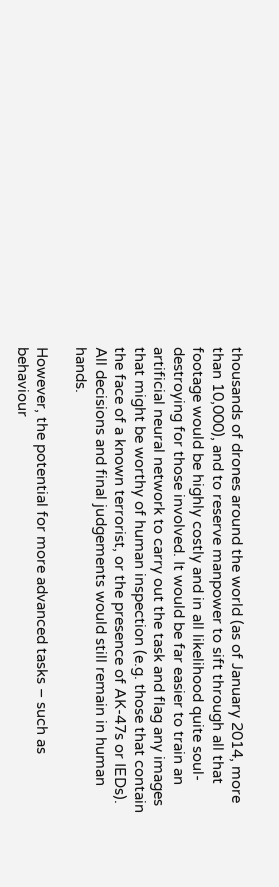thousands of drones around the world (as of January 2014, more than 10,000), and to reserve manpower to sift through all that footage would be highly costly and in all likelihood quite soul-destroying for those involved. It would be far easier to train an artificial neural network to carry out the task and flag any images that might be worthy of human inspection (e.g. those that contain the face of a known terrorist, or the presence of AK-47s or IEDs). All decisions and final judgements would still remain in human hands.

However, the potential for more advanced tasks – such as behaviour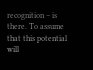recognition – is there. To assume that this potential will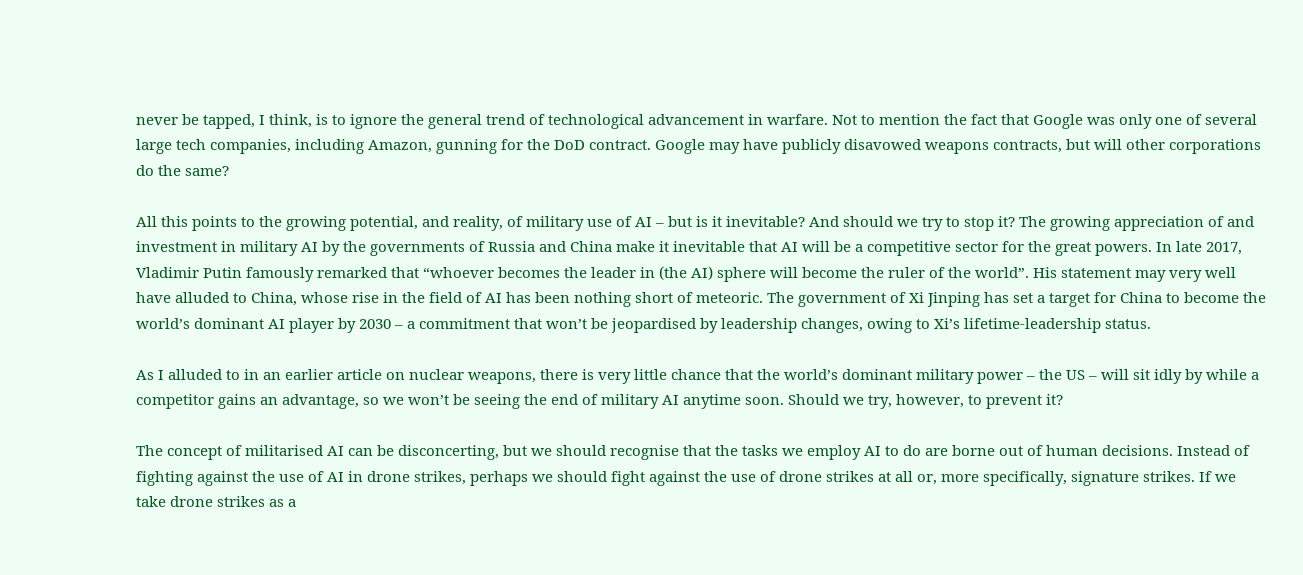never be tapped, I think, is to ignore the general trend of technological advancement in warfare. Not to mention the fact that Google was only one of several large tech companies, including Amazon, gunning for the DoD contract. Google may have publicly disavowed weapons contracts, but will other corporations do the same?

All this points to the growing potential, and reality, of military use of AI – but is it inevitable? And should we try to stop it? The growing appreciation of and investment in military AI by the governments of Russia and China make it inevitable that AI will be a competitive sector for the great powers. In late 2017, Vladimir Putin famously remarked that “whoever becomes the leader in (the AI) sphere will become the ruler of the world”. His statement may very well have alluded to China, whose rise in the field of AI has been nothing short of meteoric. The government of Xi Jinping has set a target for China to become the world’s dominant AI player by 2030 – a commitment that won’t be jeopardised by leadership changes, owing to Xi’s lifetime-leadership status.

As I alluded to in an earlier article on nuclear weapons, there is very little chance that the world’s dominant military power – the US – will sit idly by while a competitor gains an advantage, so we won’t be seeing the end of military AI anytime soon. Should we try, however, to prevent it?

The concept of militarised AI can be disconcerting, but we should recognise that the tasks we employ AI to do are borne out of human decisions. Instead of fighting against the use of AI in drone strikes, perhaps we should fight against the use of drone strikes at all or, more specifically, signature strikes. If we take drone strikes as a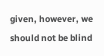given, however, we should not be blind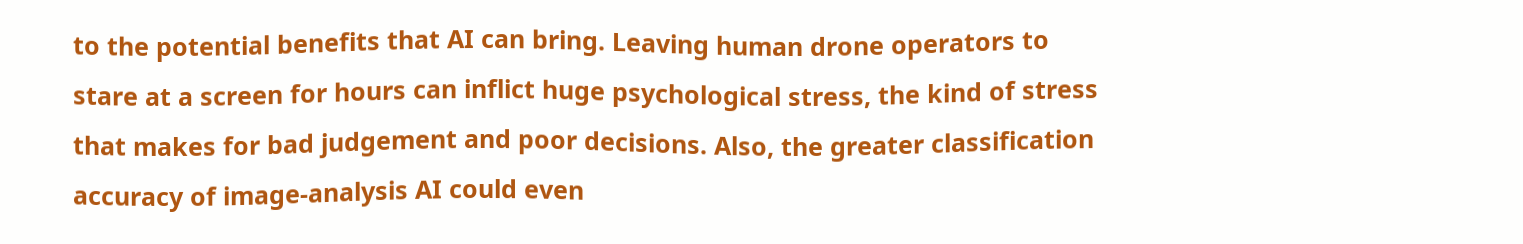to the potential benefits that AI can bring. Leaving human drone operators to stare at a screen for hours can inflict huge psychological stress, the kind of stress that makes for bad judgement and poor decisions. Also, the greater classification accuracy of image-analysis AI could even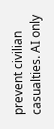prevent civilian casualties. AI only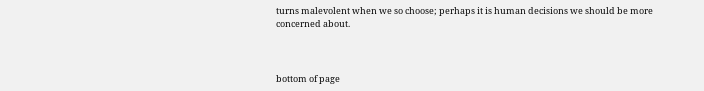turns malevolent when we so choose; perhaps it is human decisions we should be more concerned about.



bottom of page